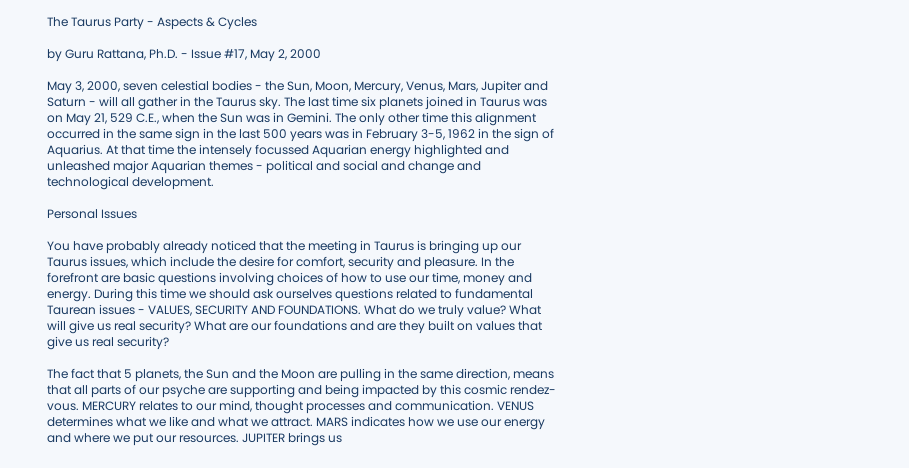The Taurus Party - Aspects & Cycles

by Guru Rattana, Ph.D. - Issue #17, May 2, 2000

May 3, 2000, seven celestial bodies - the Sun, Moon, Mercury, Venus, Mars, Jupiter and Saturn - will all gather in the Taurus sky. The last time six planets joined in Taurus was on May 21, 529 C.E., when the Sun was in Gemini. The only other time this alignment occurred in the same sign in the last 500 years was in February 3-5, 1962 in the sign of Aquarius. At that time the intensely focussed Aquarian energy highlighted and unleashed major Aquarian themes - political and social and change and technological development.

Personal Issues

You have probably already noticed that the meeting in Taurus is bringing up our Taurus issues, which include the desire for comfort, security and pleasure. In the forefront are basic questions involving choices of how to use our time, money and energy. During this time we should ask ourselves questions related to fundamental Taurean issues - VALUES, SECURITY AND FOUNDATIONS. What do we truly value? What will give us real security? What are our foundations and are they built on values that give us real security?

The fact that 5 planets, the Sun and the Moon are pulling in the same direction, means that all parts of our psyche are supporting and being impacted by this cosmic rendez-vous. MERCURY relates to our mind, thought processes and communication. VENUS determines what we like and what we attract. MARS indicates how we use our energy and where we put our resources. JUPITER brings us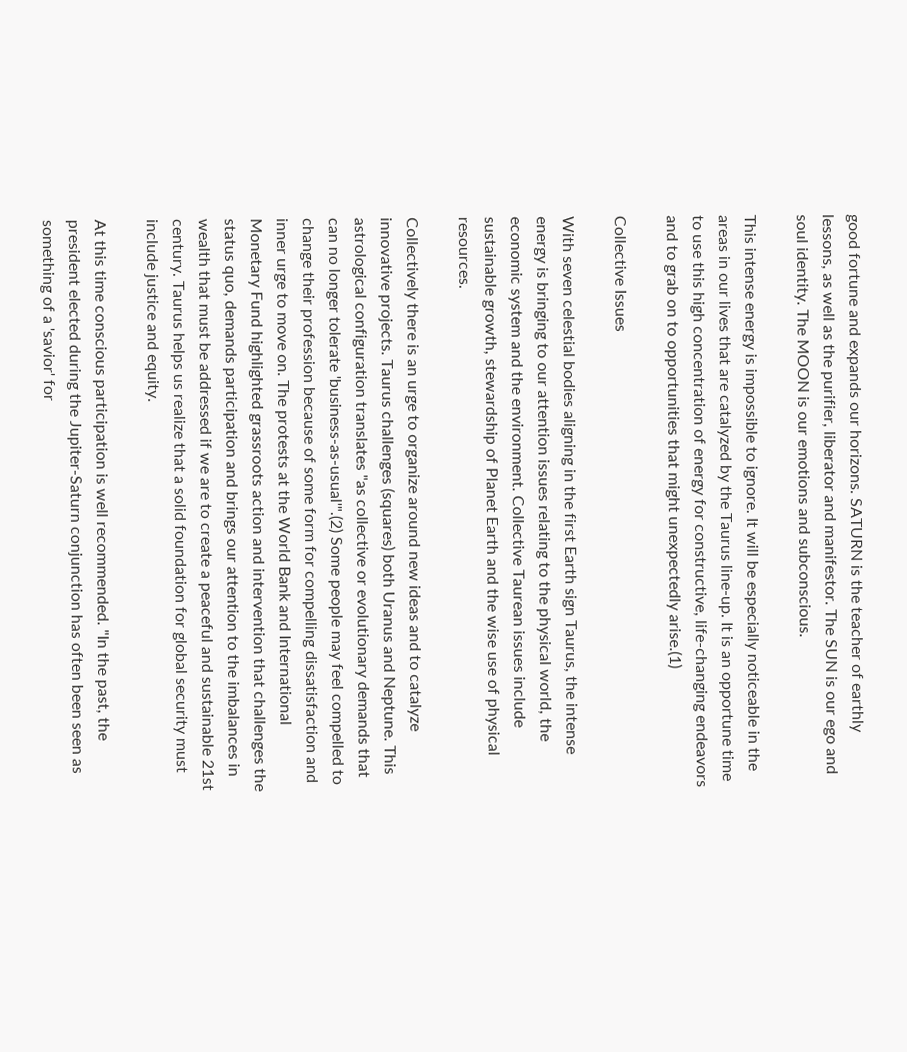good fortune and expands our horizons. SATURN is the teacher of earthly lessons, as well as the purifier, liberator and manifestor. The SUN is our ego and soul identity. The MOON is our emotions and subconscious.

This intense energy is impossible to ignore. It will be especially noticeable in the areas in our lives that are catalyzed by the Taurus line-up. It is an opportune time to use this high concentration of energy for constructive, life-changing endeavors and to grab on to opportunities that might unexpectedly arise.(1)

Collective Issues

With seven celestial bodies aligning in the first Earth sign Taurus, the intense energy is bringing to our attention issues relating to the physical world, the economic system and the environment. Collective Taurean issues include sustainable growth, stewardship of Planet Earth and the wise use of physical resources.

Collectively there is an urge to organize around new ideas and to catalyze innovative projects. Taurus challenges (squares) both Uranus and Neptune. This astrological configuration translates "as collective or evolutionary demands that can no longer tolerate 'business-as-usual'".(2) Some people may feel compelled to change their profession because of some form for compelling dissatisfaction and inner urge to move on. The protests at the World Bank and International Monetary Fund highlighted grassroots action and intervention that challenges the status quo, demands participation and brings our attention to the imbalances in wealth that must be addressed if we are to create a peaceful and sustainable 21st century. Taurus helps us realize that a solid foundation for global security must include justice and equity.

At this time conscious participation is well recommended. "In the past, the president elected during the Jupiter-Saturn conjunction has often been seen as something of a 'savior' for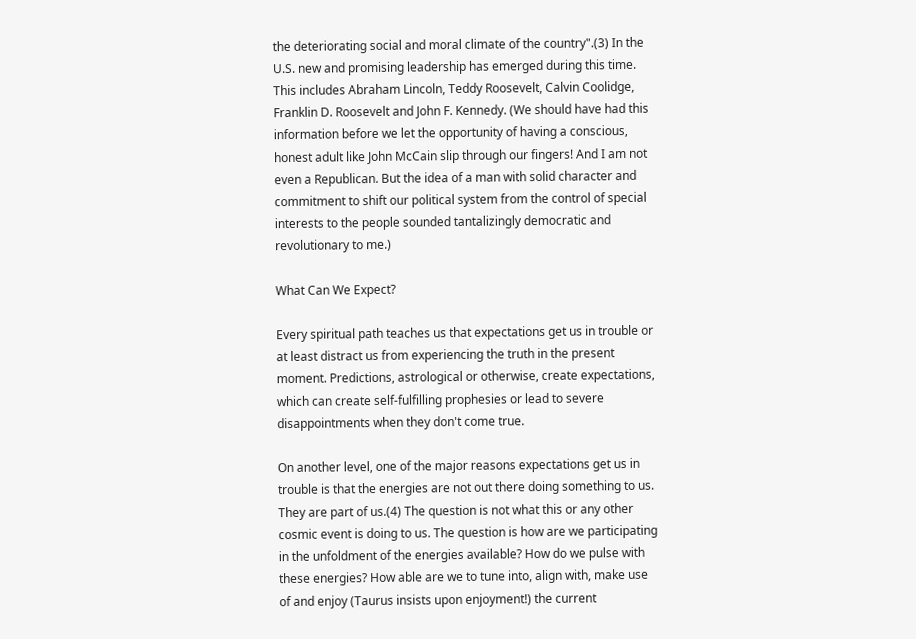the deteriorating social and moral climate of the country".(3) In the U.S. new and promising leadership has emerged during this time. This includes Abraham Lincoln, Teddy Roosevelt, Calvin Coolidge, Franklin D. Roosevelt and John F. Kennedy. (We should have had this information before we let the opportunity of having a conscious, honest adult like John McCain slip through our fingers! And I am not even a Republican. But the idea of a man with solid character and commitment to shift our political system from the control of special interests to the people sounded tantalizingly democratic and revolutionary to me.)

What Can We Expect?

Every spiritual path teaches us that expectations get us in trouble or at least distract us from experiencing the truth in the present moment. Predictions, astrological or otherwise, create expectations, which can create self-fulfilling prophesies or lead to severe disappointments when they don't come true.

On another level, one of the major reasons expectations get us in trouble is that the energies are not out there doing something to us. They are part of us.(4) The question is not what this or any other cosmic event is doing to us. The question is how are we participating in the unfoldment of the energies available? How do we pulse with these energies? How able are we to tune into, align with, make use of and enjoy (Taurus insists upon enjoyment!) the current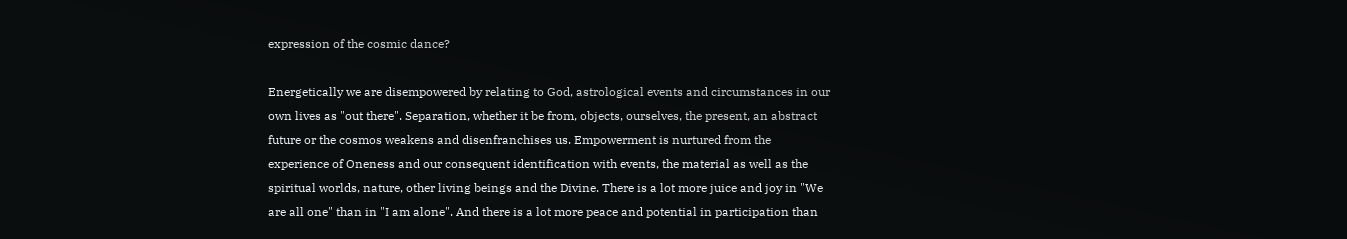expression of the cosmic dance?

Energetically we are disempowered by relating to God, astrological events and circumstances in our own lives as "out there". Separation, whether it be from, objects, ourselves, the present, an abstract future or the cosmos weakens and disenfranchises us. Empowerment is nurtured from the experience of Oneness and our consequent identification with events, the material as well as the spiritual worlds, nature, other living beings and the Divine. There is a lot more juice and joy in "We are all one" than in "I am alone". And there is a lot more peace and potential in participation than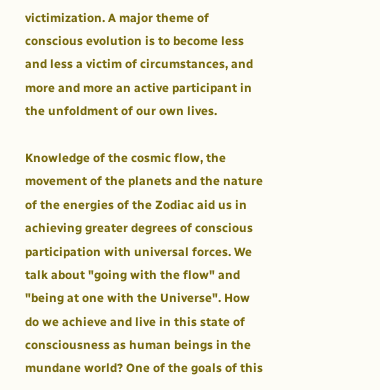victimization. A major theme of conscious evolution is to become less and less a victim of circumstances, and more and more an active participant in the unfoldment of our own lives.

Knowledge of the cosmic flow, the movement of the planets and the nature of the energies of the Zodiac aid us in achieving greater degrees of conscious participation with universal forces. We talk about "going with the flow" and "being at one with the Universe". How do we achieve and live in this state of consciousness as human beings in the mundane world? One of the goals of this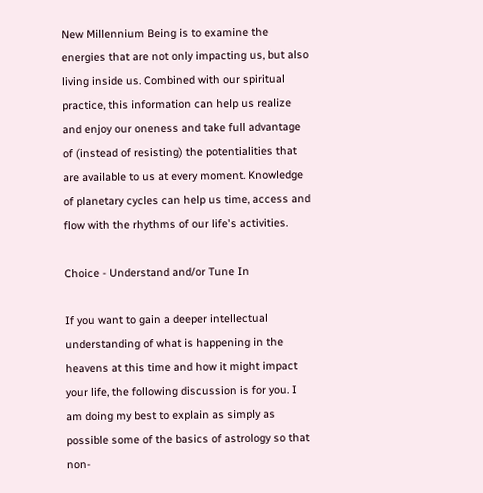New Millennium Being is to examine the energies that are not only impacting us, but also living inside us. Combined with our spiritual practice, this information can help us realize and enjoy our oneness and take full advantage of (instead of resisting) the potentialities that are available to us at every moment. Knowledge of planetary cycles can help us time, access and flow with the rhythms of our life's activities.

Choice - Understand and/or Tune In

If you want to gain a deeper intellectual understanding of what is happening in the heavens at this time and how it might impact your life, the following discussion is for you. I am doing my best to explain as simply as possible some of the basics of astrology so that non-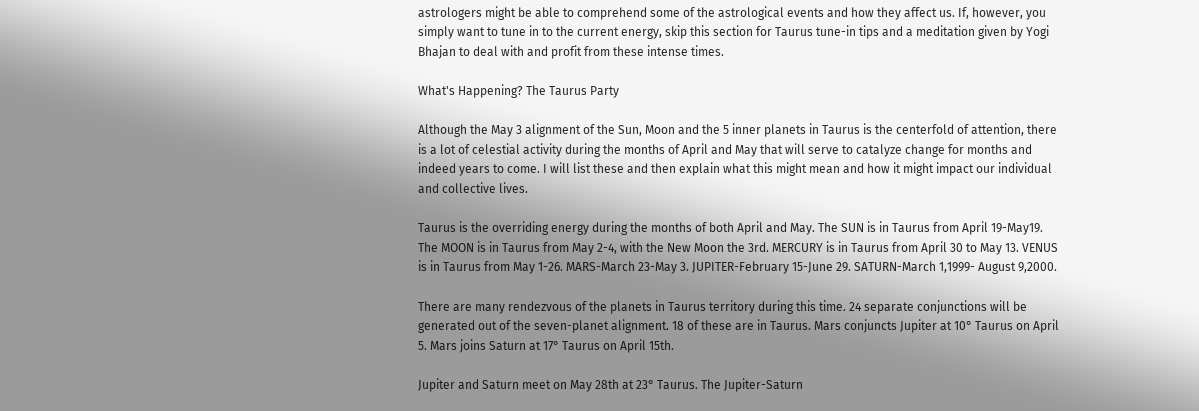astrologers might be able to comprehend some of the astrological events and how they affect us. If, however, you simply want to tune in to the current energy, skip this section for Taurus tune-in tips and a meditation given by Yogi Bhajan to deal with and profit from these intense times.

What's Happening? The Taurus Party

Although the May 3 alignment of the Sun, Moon and the 5 inner planets in Taurus is the centerfold of attention, there is a lot of celestial activity during the months of April and May that will serve to catalyze change for months and indeed years to come. I will list these and then explain what this might mean and how it might impact our individual and collective lives.

Taurus is the overriding energy during the months of both April and May. The SUN is in Taurus from April 19-May19. The MOON is in Taurus from May 2-4, with the New Moon the 3rd. MERCURY is in Taurus from April 30 to May 13. VENUS is in Taurus from May 1-26. MARS-March 23-May 3. JUPITER-February 15-June 29. SATURN-March 1,1999- August 9,2000.

There are many rendezvous of the planets in Taurus territory during this time. 24 separate conjunctions will be generated out of the seven-planet alignment. 18 of these are in Taurus. Mars conjuncts Jupiter at 10° Taurus on April 5. Mars joins Saturn at 17° Taurus on April 15th.

Jupiter and Saturn meet on May 28th at 23° Taurus. The Jupiter-Saturn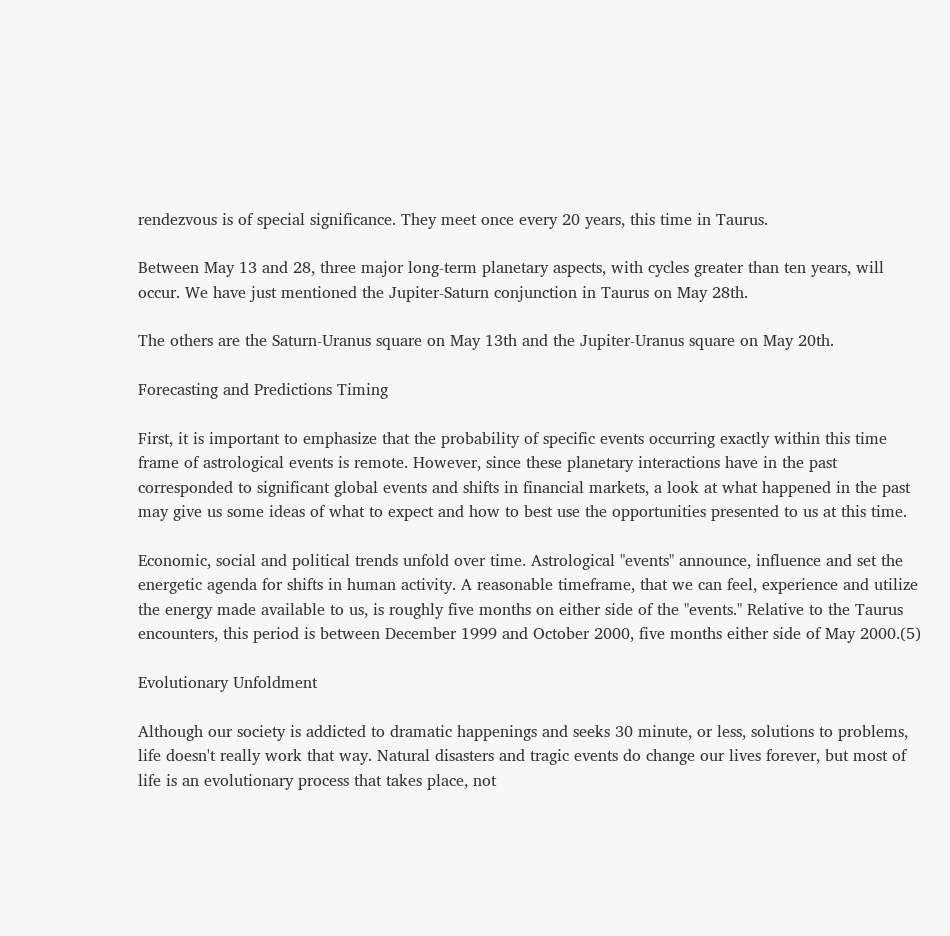rendezvous is of special significance. They meet once every 20 years, this time in Taurus.

Between May 13 and 28, three major long-term planetary aspects, with cycles greater than ten years, will occur. We have just mentioned the Jupiter-Saturn conjunction in Taurus on May 28th.

The others are the Saturn-Uranus square on May 13th and the Jupiter-Uranus square on May 20th.

Forecasting and Predictions Timing

First, it is important to emphasize that the probability of specific events occurring exactly within this time frame of astrological events is remote. However, since these planetary interactions have in the past corresponded to significant global events and shifts in financial markets, a look at what happened in the past may give us some ideas of what to expect and how to best use the opportunities presented to us at this time.

Economic, social and political trends unfold over time. Astrological "events" announce, influence and set the energetic agenda for shifts in human activity. A reasonable timeframe, that we can feel, experience and utilize the energy made available to us, is roughly five months on either side of the "events." Relative to the Taurus encounters, this period is between December 1999 and October 2000, five months either side of May 2000.(5)

Evolutionary Unfoldment

Although our society is addicted to dramatic happenings and seeks 30 minute, or less, solutions to problems, life doesn't really work that way. Natural disasters and tragic events do change our lives forever, but most of life is an evolutionary process that takes place, not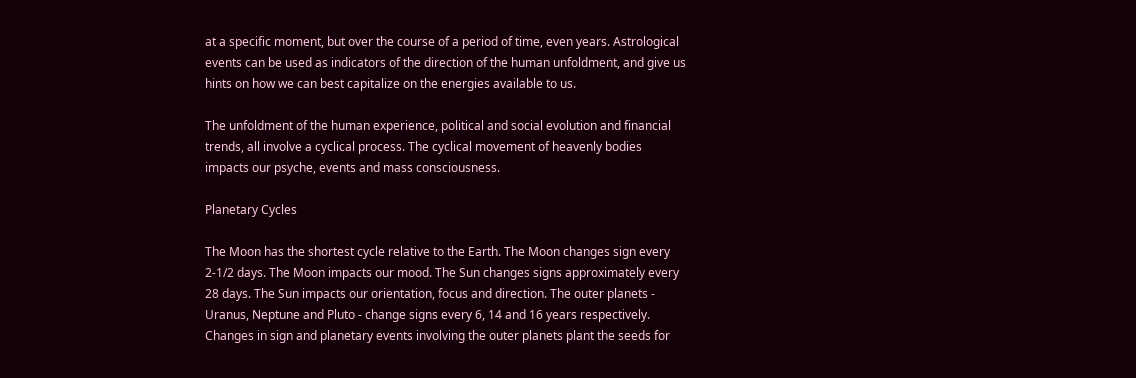at a specific moment, but over the course of a period of time, even years. Astrological events can be used as indicators of the direction of the human unfoldment, and give us hints on how we can best capitalize on the energies available to us.

The unfoldment of the human experience, political and social evolution and financial trends, all involve a cyclical process. The cyclical movement of heavenly bodies impacts our psyche, events and mass consciousness.

Planetary Cycles

The Moon has the shortest cycle relative to the Earth. The Moon changes sign every 2-1/2 days. The Moon impacts our mood. The Sun changes signs approximately every 28 days. The Sun impacts our orientation, focus and direction. The outer planets - Uranus, Neptune and Pluto - change signs every 6, 14 and 16 years respectively. Changes in sign and planetary events involving the outer planets plant the seeds for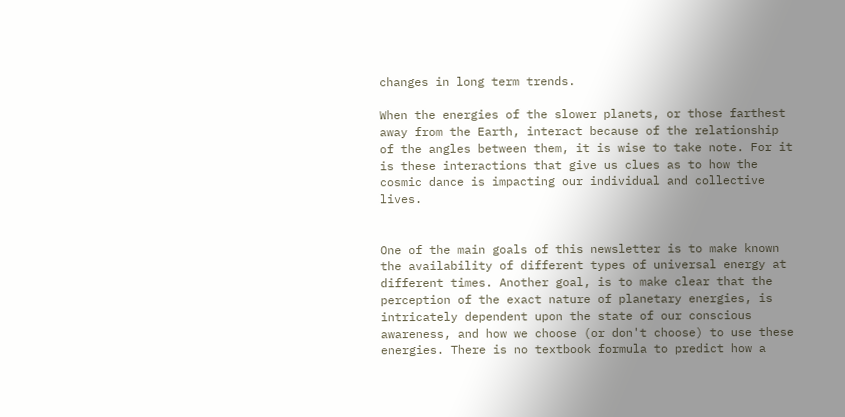changes in long term trends.

When the energies of the slower planets, or those farthest away from the Earth, interact because of the relationship of the angles between them, it is wise to take note. For it is these interactions that give us clues as to how the cosmic dance is impacting our individual and collective lives.


One of the main goals of this newsletter is to make known the availability of different types of universal energy at different times. Another goal, is to make clear that the perception of the exact nature of planetary energies, is intricately dependent upon the state of our conscious awareness, and how we choose (or don't choose) to use these energies. There is no textbook formula to predict how a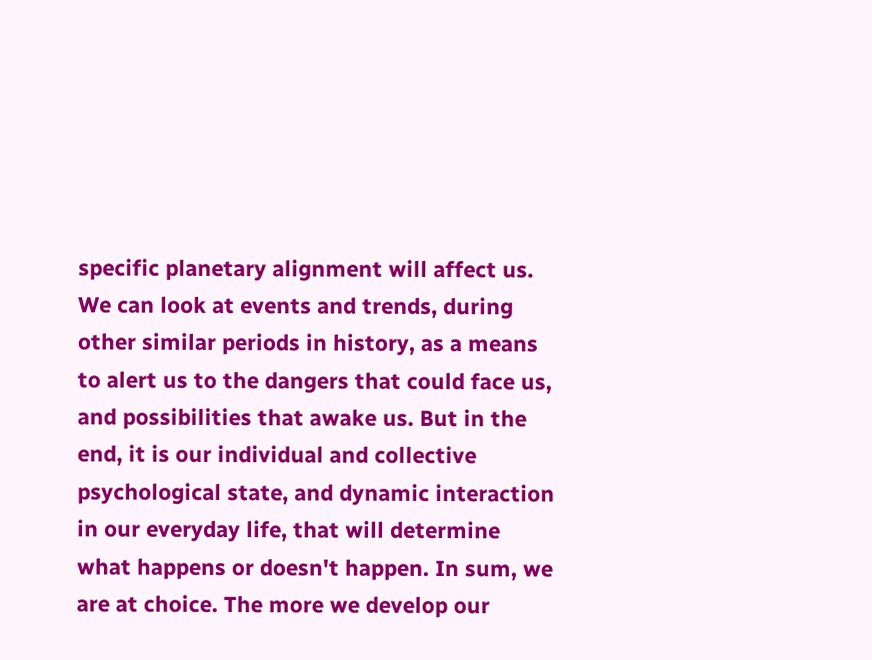specific planetary alignment will affect us. We can look at events and trends, during other similar periods in history, as a means to alert us to the dangers that could face us, and possibilities that awake us. But in the end, it is our individual and collective psychological state, and dynamic interaction in our everyday life, that will determine what happens or doesn't happen. In sum, we are at choice. The more we develop our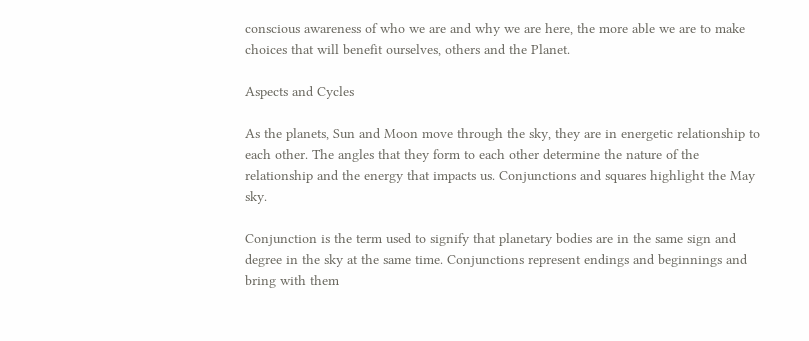conscious awareness of who we are and why we are here, the more able we are to make choices that will benefit ourselves, others and the Planet.

Aspects and Cycles

As the planets, Sun and Moon move through the sky, they are in energetic relationship to each other. The angles that they form to each other determine the nature of the relationship and the energy that impacts us. Conjunctions and squares highlight the May sky.

Conjunction is the term used to signify that planetary bodies are in the same sign and degree in the sky at the same time. Conjunctions represent endings and beginnings and bring with them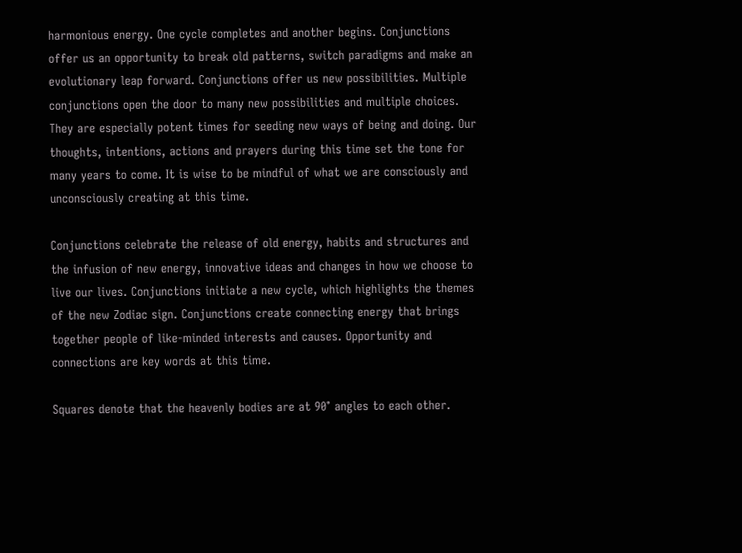harmonious energy. One cycle completes and another begins. Conjunctions offer us an opportunity to break old patterns, switch paradigms and make an evolutionary leap forward. Conjunctions offer us new possibilities. Multiple conjunctions open the door to many new possibilities and multiple choices. They are especially potent times for seeding new ways of being and doing. Our thoughts, intentions, actions and prayers during this time set the tone for many years to come. It is wise to be mindful of what we are consciously and unconsciously creating at this time.

Conjunctions celebrate the release of old energy, habits and structures and the infusion of new energy, innovative ideas and changes in how we choose to live our lives. Conjunctions initiate a new cycle, which highlights the themes of the new Zodiac sign. Conjunctions create connecting energy that brings together people of like-minded interests and causes. Opportunity and connections are key words at this time.

Squares denote that the heavenly bodies are at 90° angles to each other.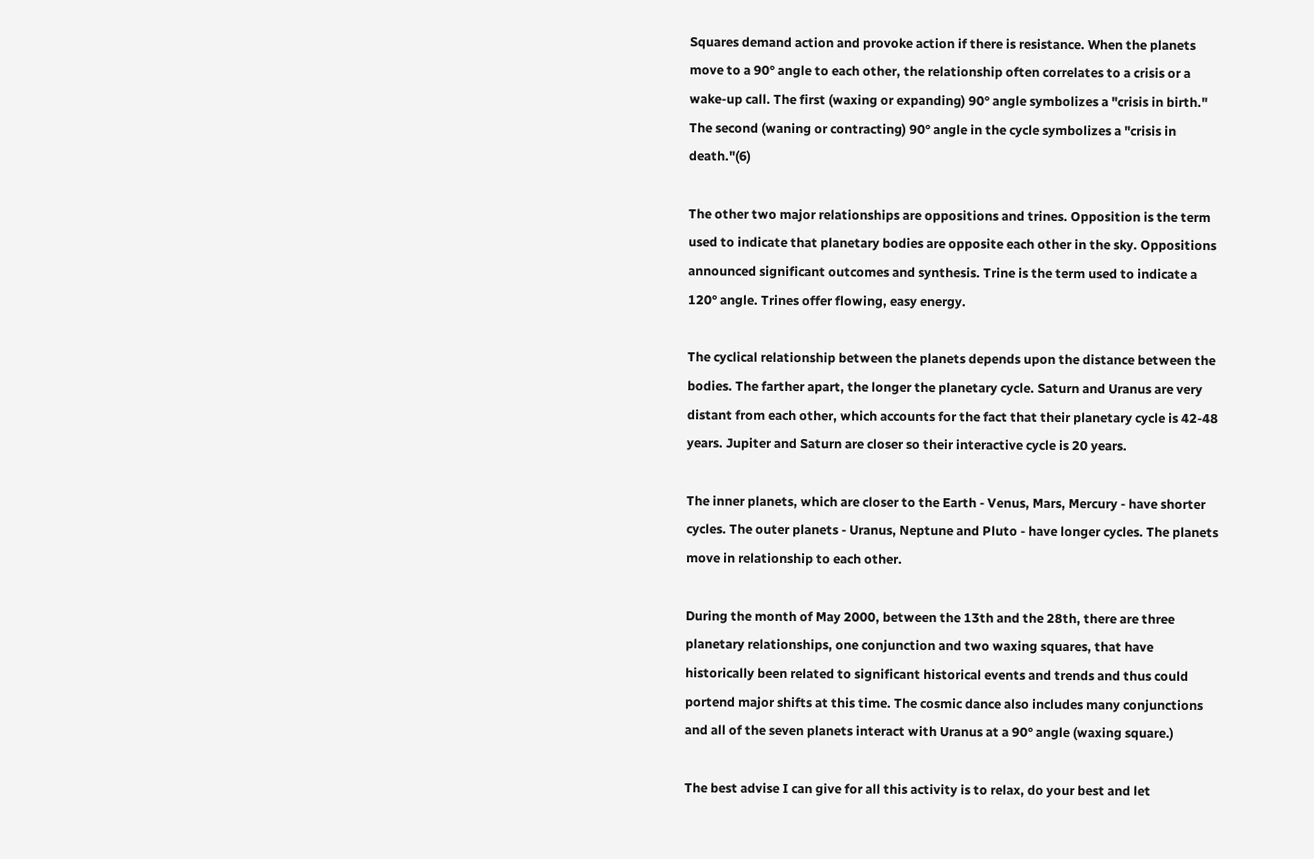Squares demand action and provoke action if there is resistance. When the planets move to a 90° angle to each other, the relationship often correlates to a crisis or a wake-up call. The first (waxing or expanding) 90° angle symbolizes a "crisis in birth." The second (waning or contracting) 90° angle in the cycle symbolizes a "crisis in death."(6)

The other two major relationships are oppositions and trines. Opposition is the term used to indicate that planetary bodies are opposite each other in the sky. Oppositions announced significant outcomes and synthesis. Trine is the term used to indicate a 120° angle. Trines offer flowing, easy energy.

The cyclical relationship between the planets depends upon the distance between the bodies. The farther apart, the longer the planetary cycle. Saturn and Uranus are very distant from each other, which accounts for the fact that their planetary cycle is 42-48 years. Jupiter and Saturn are closer so their interactive cycle is 20 years.

The inner planets, which are closer to the Earth - Venus, Mars, Mercury - have shorter cycles. The outer planets - Uranus, Neptune and Pluto - have longer cycles. The planets move in relationship to each other.

During the month of May 2000, between the 13th and the 28th, there are three planetary relationships, one conjunction and two waxing squares, that have historically been related to significant historical events and trends and thus could portend major shifts at this time. The cosmic dance also includes many conjunctions and all of the seven planets interact with Uranus at a 90° angle (waxing square.)

The best advise I can give for all this activity is to relax, do your best and let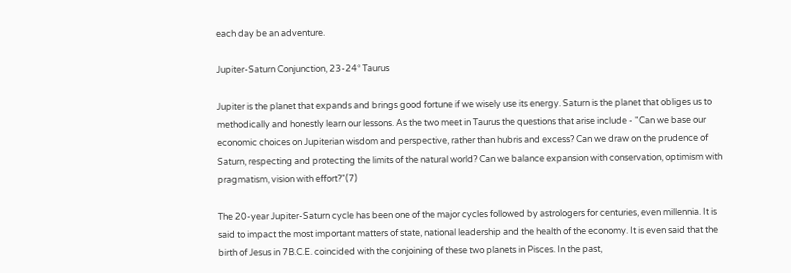each day be an adventure.

Jupiter-Saturn Conjunction, 23-24° Taurus

Jupiter is the planet that expands and brings good fortune if we wisely use its energy. Saturn is the planet that obliges us to methodically and honestly learn our lessons. As the two meet in Taurus the questions that arise include - "Can we base our economic choices on Jupiterian wisdom and perspective, rather than hubris and excess? Can we draw on the prudence of Saturn, respecting and protecting the limits of the natural world? Can we balance expansion with conservation, optimism with pragmatism, vision with effort?"(7)

The 20-year Jupiter-Saturn cycle has been one of the major cycles followed by astrologers for centuries, even millennia. It is said to impact the most important matters of state, national leadership and the health of the economy. It is even said that the birth of Jesus in 7B.C.E. coincided with the conjoining of these two planets in Pisces. In the past,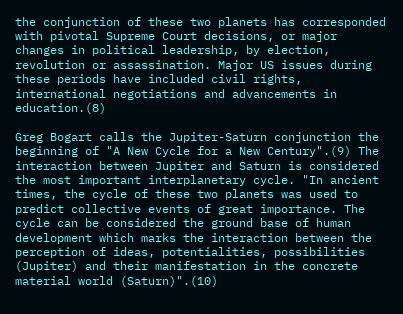the conjunction of these two planets has corresponded with pivotal Supreme Court decisions, or major changes in political leadership, by election, revolution or assassination. Major US issues during these periods have included civil rights, international negotiations and advancements in education.(8)

Greg Bogart calls the Jupiter-Saturn conjunction the beginning of "A New Cycle for a New Century".(9) The interaction between Jupiter and Saturn is considered the most important interplanetary cycle. "In ancient times, the cycle of these two planets was used to predict collective events of great importance. The cycle can be considered the ground base of human development which marks the interaction between the perception of ideas, potentialities, possibilities (Jupiter) and their manifestation in the concrete material world (Saturn)".(10)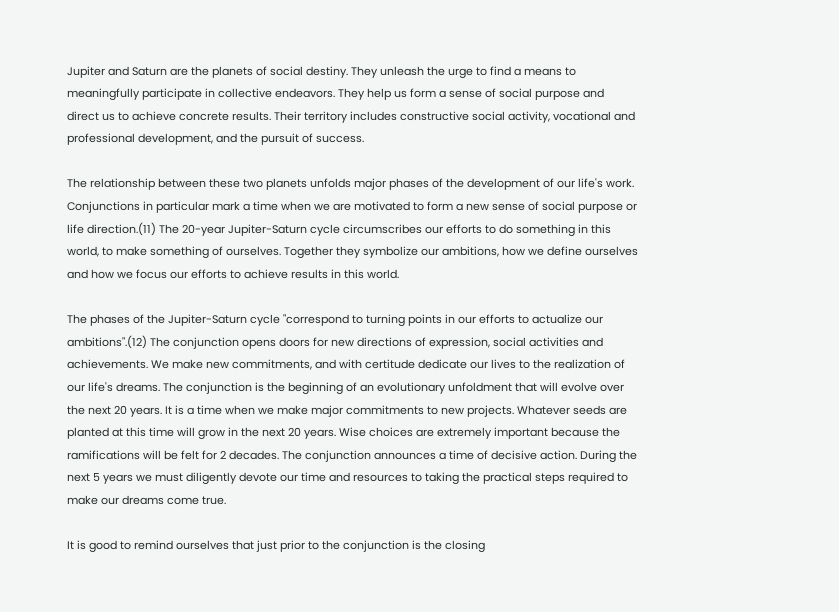Jupiter and Saturn are the planets of social destiny. They unleash the urge to find a means to meaningfully participate in collective endeavors. They help us form a sense of social purpose and direct us to achieve concrete results. Their territory includes constructive social activity, vocational and professional development, and the pursuit of success.

The relationship between these two planets unfolds major phases of the development of our life's work. Conjunctions in particular mark a time when we are motivated to form a new sense of social purpose or life direction.(11) The 20-year Jupiter-Saturn cycle circumscribes our efforts to do something in this world, to make something of ourselves. Together they symbolize our ambitions, how we define ourselves and how we focus our efforts to achieve results in this world.

The phases of the Jupiter-Saturn cycle "correspond to turning points in our efforts to actualize our ambitions".(12) The conjunction opens doors for new directions of expression, social activities and achievements. We make new commitments, and with certitude dedicate our lives to the realization of our life's dreams. The conjunction is the beginning of an evolutionary unfoldment that will evolve over the next 20 years. It is a time when we make major commitments to new projects. Whatever seeds are planted at this time will grow in the next 20 years. Wise choices are extremely important because the ramifications will be felt for 2 decades. The conjunction announces a time of decisive action. During the next 5 years we must diligently devote our time and resources to taking the practical steps required to make our dreams come true.

It is good to remind ourselves that just prior to the conjunction is the closing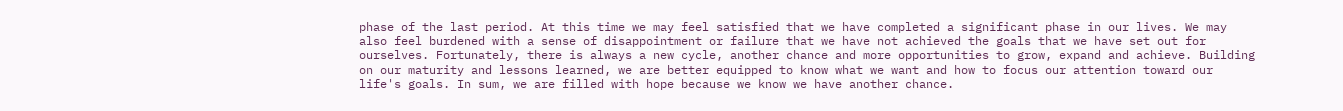phase of the last period. At this time we may feel satisfied that we have completed a significant phase in our lives. We may also feel burdened with a sense of disappointment or failure that we have not achieved the goals that we have set out for ourselves. Fortunately, there is always a new cycle, another chance and more opportunities to grow, expand and achieve. Building on our maturity and lessons learned, we are better equipped to know what we want and how to focus our attention toward our life's goals. In sum, we are filled with hope because we know we have another chance.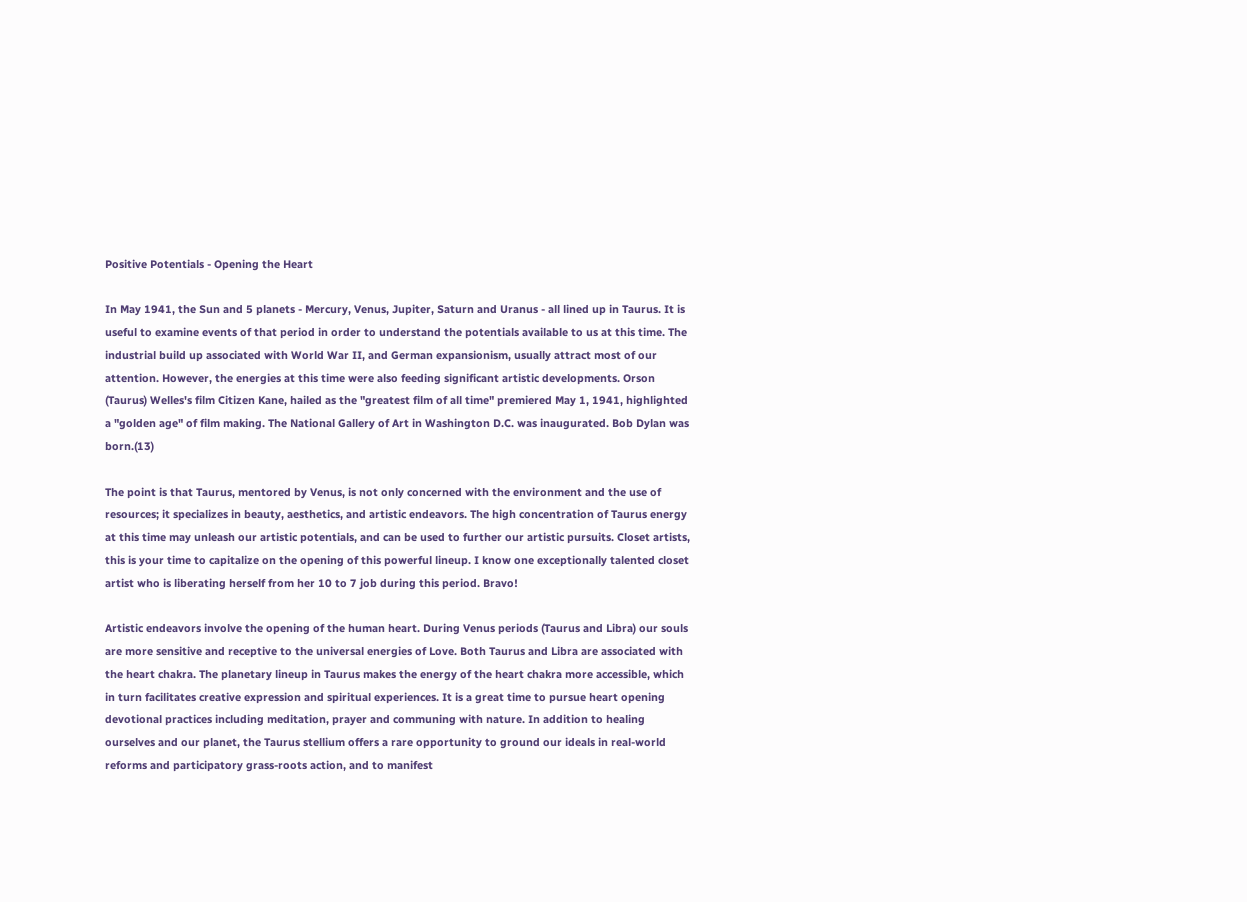Positive Potentials - Opening the Heart

In May 1941, the Sun and 5 planets - Mercury, Venus, Jupiter, Saturn and Uranus - all lined up in Taurus. It is useful to examine events of that period in order to understand the potentials available to us at this time. The industrial build up associated with World War II, and German expansionism, usually attract most of our attention. However, the energies at this time were also feeding significant artistic developments. Orson (Taurus) Welles's film Citizen Kane, hailed as the "greatest film of all time" premiered May 1, 1941, highlighted a "golden age" of film making. The National Gallery of Art in Washington D.C. was inaugurated. Bob Dylan was born.(13)

The point is that Taurus, mentored by Venus, is not only concerned with the environment and the use of resources; it specializes in beauty, aesthetics, and artistic endeavors. The high concentration of Taurus energy at this time may unleash our artistic potentials, and can be used to further our artistic pursuits. Closet artists, this is your time to capitalize on the opening of this powerful lineup. I know one exceptionally talented closet artist who is liberating herself from her 10 to 7 job during this period. Bravo!

Artistic endeavors involve the opening of the human heart. During Venus periods (Taurus and Libra) our souls are more sensitive and receptive to the universal energies of Love. Both Taurus and Libra are associated with the heart chakra. The planetary lineup in Taurus makes the energy of the heart chakra more accessible, which in turn facilitates creative expression and spiritual experiences. It is a great time to pursue heart opening devotional practices including meditation, prayer and communing with nature. In addition to healing ourselves and our planet, the Taurus stellium offers a rare opportunity to ground our ideals in real-world reforms and participatory grass-roots action, and to manifest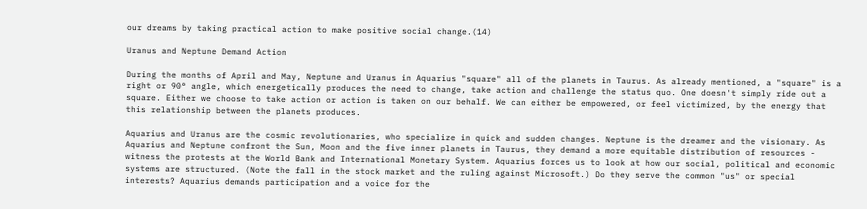our dreams by taking practical action to make positive social change.(14)

Uranus and Neptune Demand Action

During the months of April and May, Neptune and Uranus in Aquarius "square" all of the planets in Taurus. As already mentioned, a "square" is a right or 90° angle, which energetically produces the need to change, take action and challenge the status quo. One doesn't simply ride out a square. Either we choose to take action or action is taken on our behalf. We can either be empowered, or feel victimized, by the energy that this relationship between the planets produces.

Aquarius and Uranus are the cosmic revolutionaries, who specialize in quick and sudden changes. Neptune is the dreamer and the visionary. As Aquarius and Neptune confront the Sun, Moon and the five inner planets in Taurus, they demand a more equitable distribution of resources - witness the protests at the World Bank and International Monetary System. Aquarius forces us to look at how our social, political and economic systems are structured. (Note the fall in the stock market and the ruling against Microsoft.) Do they serve the common "us" or special interests? Aquarius demands participation and a voice for the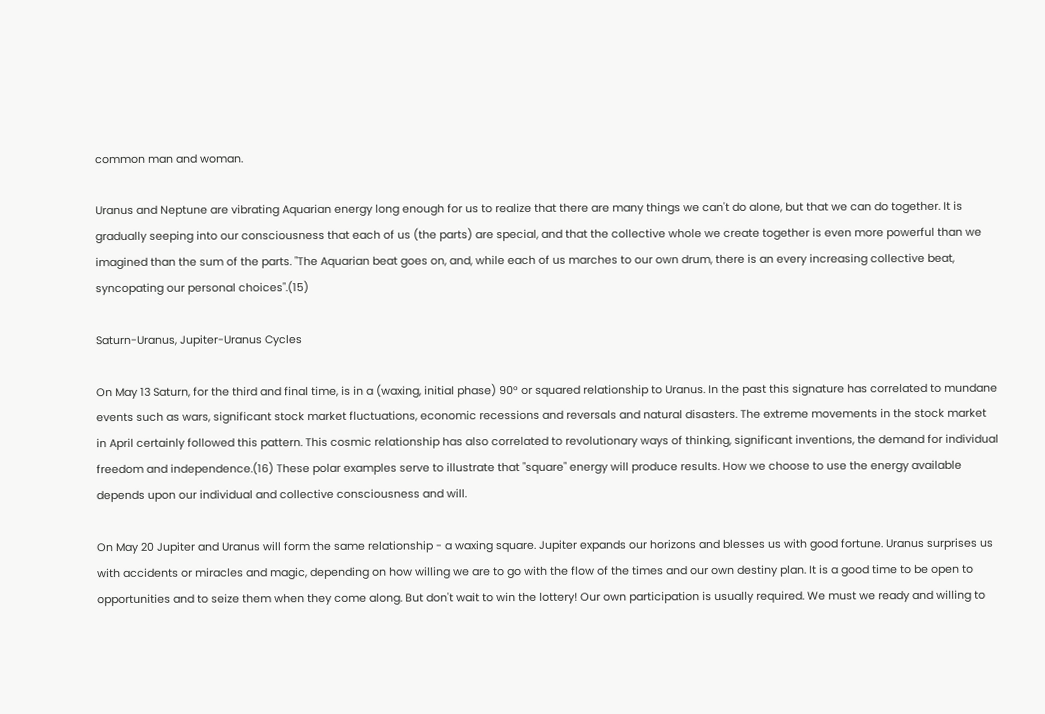common man and woman.

Uranus and Neptune are vibrating Aquarian energy long enough for us to realize that there are many things we can't do alone, but that we can do together. It is gradually seeping into our consciousness that each of us (the parts) are special, and that the collective whole we create together is even more powerful than we imagined than the sum of the parts. "The Aquarian beat goes on, and, while each of us marches to our own drum, there is an every increasing collective beat, syncopating our personal choices".(15)

Saturn-Uranus, Jupiter-Uranus Cycles

On May 13 Saturn, for the third and final time, is in a (waxing, initial phase) 90° or squared relationship to Uranus. In the past this signature has correlated to mundane events such as wars, significant stock market fluctuations, economic recessions and reversals and natural disasters. The extreme movements in the stock market in April certainly followed this pattern. This cosmic relationship has also correlated to revolutionary ways of thinking, significant inventions, the demand for individual freedom and independence.(16) These polar examples serve to illustrate that "square" energy will produce results. How we choose to use the energy available depends upon our individual and collective consciousness and will.

On May 20 Jupiter and Uranus will form the same relationship - a waxing square. Jupiter expands our horizons and blesses us with good fortune. Uranus surprises us with accidents or miracles and magic, depending on how willing we are to go with the flow of the times and our own destiny plan. It is a good time to be open to opportunities and to seize them when they come along. But don't wait to win the lottery! Our own participation is usually required. We must we ready and willing to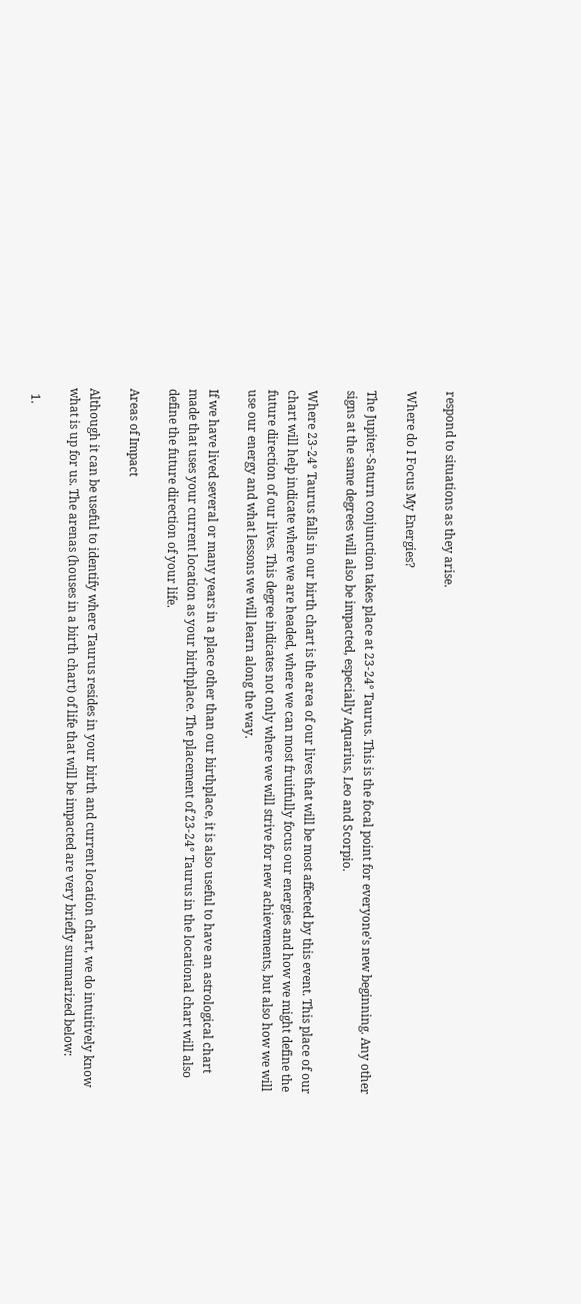respond to situations as they arise.

Where do I Focus My Energies?

The Jupiter-Saturn conjunction takes place at 23-24° Taurus. This is the focal point for everyone's new beginning. Any other signs at the same degrees will also be impacted, especially Aquarius, Leo and Scorpio.

Where 23-24° Taurus falls in our birth chart is the area of our lives that will be most affected by this event. This place of our chart will help indicate where we are headed, where we can most fruitfully focus our energies and how we might define the future direction of our lives. This degree indicates not only where we will strive for new achievements, but also how we will use our energy and what lessons we will learn along the way.

If we have lived several or many years in a place other than our birthplace, it is also useful to have an astrological chart made that uses your current location as your birthplace. The placement of 23-24° Taurus in the locational chart will also define the future direction of your life.

Areas of Impact

Although it can be useful to identify where Taurus resides in your birth and current location chart, we do intuitively know what is up for us. The arenas (houses in a birth chart) of life that will be impacted are very briefly summarized below:

  1.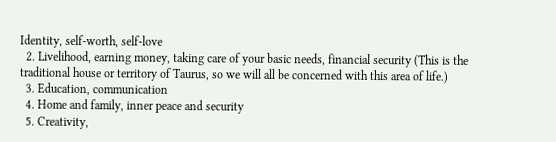Identity, self-worth, self-love
  2. Livelihood, earning money, taking care of your basic needs, financial security (This is the traditional house or territory of Taurus, so we will all be concerned with this area of life.)
  3. Education, communication
  4. Home and family, inner peace and security
  5. Creativity,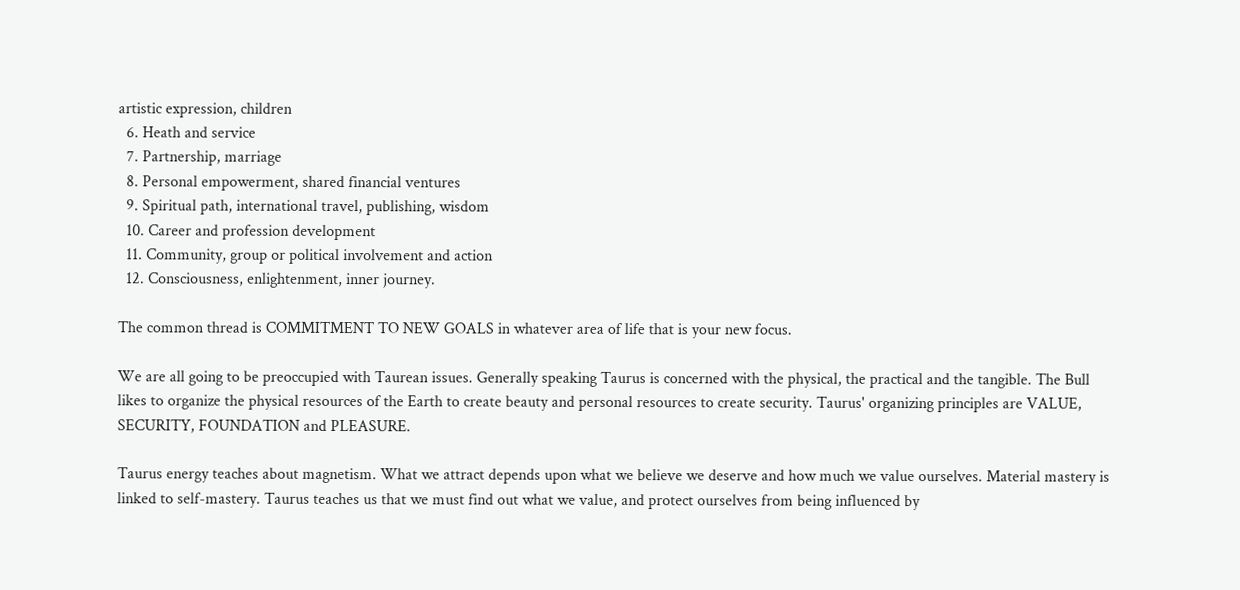artistic expression, children
  6. Heath and service
  7. Partnership, marriage
  8. Personal empowerment, shared financial ventures
  9. Spiritual path, international travel, publishing, wisdom
  10. Career and profession development
  11. Community, group or political involvement and action
  12. Consciousness, enlightenment, inner journey.

The common thread is COMMITMENT TO NEW GOALS in whatever area of life that is your new focus.

We are all going to be preoccupied with Taurean issues. Generally speaking Taurus is concerned with the physical, the practical and the tangible. The Bull likes to organize the physical resources of the Earth to create beauty and personal resources to create security. Taurus' organizing principles are VALUE, SECURITY, FOUNDATION and PLEASURE.

Taurus energy teaches about magnetism. What we attract depends upon what we believe we deserve and how much we value ourselves. Material mastery is linked to self-mastery. Taurus teaches us that we must find out what we value, and protect ourselves from being influenced by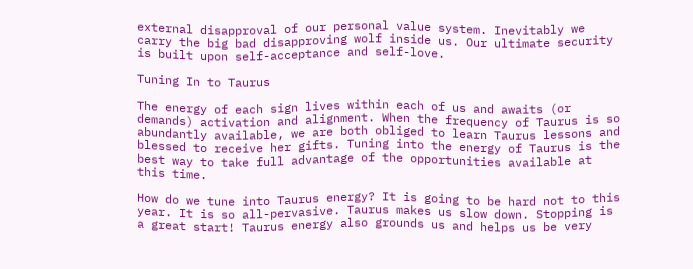external disapproval of our personal value system. Inevitably we carry the big bad disapproving wolf inside us. Our ultimate security is built upon self-acceptance and self-love.

Tuning In to Taurus

The energy of each sign lives within each of us and awaits (or demands) activation and alignment. When the frequency of Taurus is so abundantly available, we are both obliged to learn Taurus lessons and blessed to receive her gifts. Tuning into the energy of Taurus is the best way to take full advantage of the opportunities available at this time.

How do we tune into Taurus energy? It is going to be hard not to this year. It is so all-pervasive. Taurus makes us slow down. Stopping is a great start! Taurus energy also grounds us and helps us be very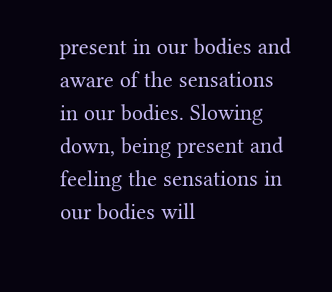present in our bodies and aware of the sensations in our bodies. Slowing down, being present and feeling the sensations in our bodies will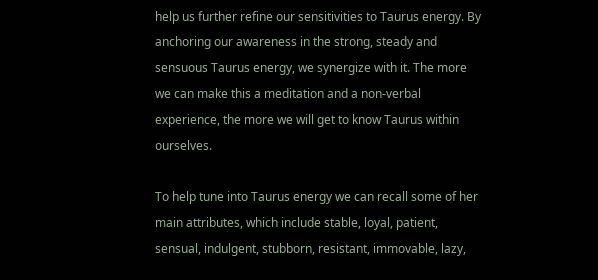help us further refine our sensitivities to Taurus energy. By anchoring our awareness in the strong, steady and sensuous Taurus energy, we synergize with it. The more we can make this a meditation and a non-verbal experience, the more we will get to know Taurus within ourselves.

To help tune into Taurus energy we can recall some of her main attributes, which include stable, loyal, patient, sensual, indulgent, stubborn, resistant, immovable, lazy,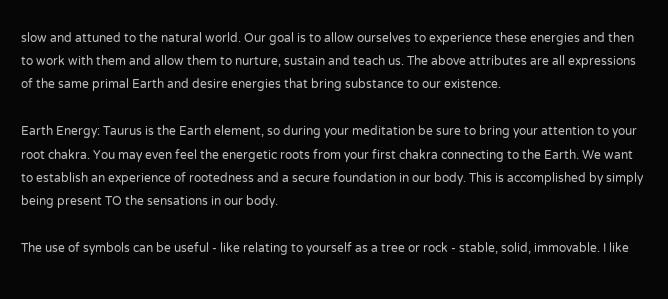slow and attuned to the natural world. Our goal is to allow ourselves to experience these energies and then to work with them and allow them to nurture, sustain and teach us. The above attributes are all expressions of the same primal Earth and desire energies that bring substance to our existence.

Earth Energy: Taurus is the Earth element, so during your meditation be sure to bring your attention to your root chakra. You may even feel the energetic roots from your first chakra connecting to the Earth. We want to establish an experience of rootedness and a secure foundation in our body. This is accomplished by simply being present TO the sensations in our body.

The use of symbols can be useful - like relating to yourself as a tree or rock - stable, solid, immovable. I like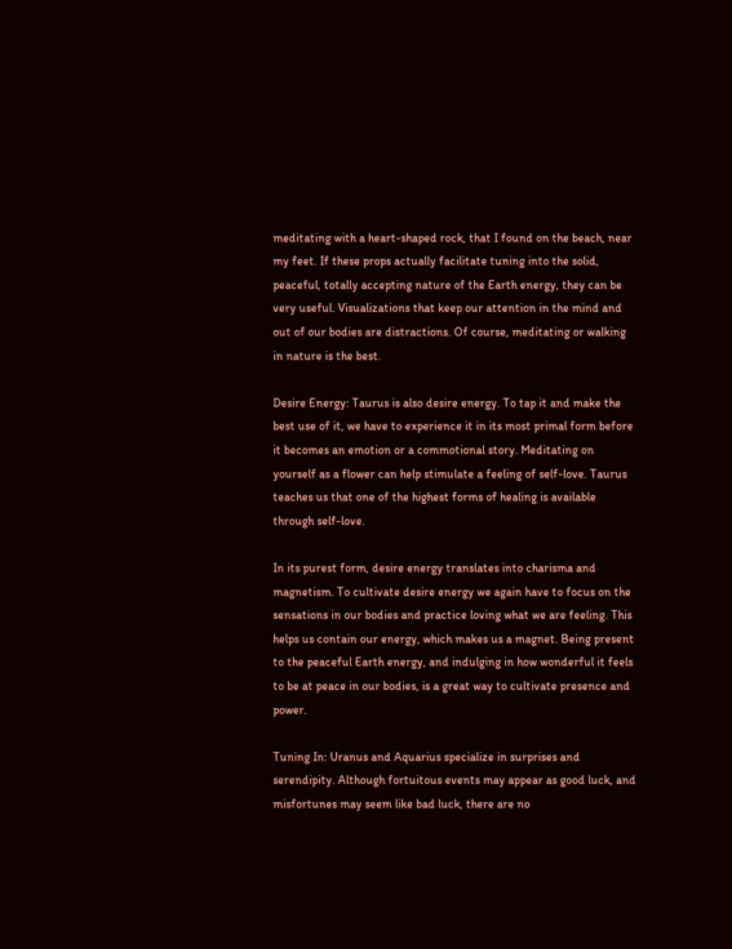meditating with a heart-shaped rock, that I found on the beach, near my feet. If these props actually facilitate tuning into the solid, peaceful, totally accepting nature of the Earth energy, they can be very useful. Visualizations that keep our attention in the mind and out of our bodies are distractions. Of course, meditating or walking in nature is the best.

Desire Energy: Taurus is also desire energy. To tap it and make the best use of it, we have to experience it in its most primal form before it becomes an emotion or a commotional story. Meditating on yourself as a flower can help stimulate a feeling of self-love. Taurus teaches us that one of the highest forms of healing is available through self-love.

In its purest form, desire energy translates into charisma and magnetism. To cultivate desire energy we again have to focus on the sensations in our bodies and practice loving what we are feeling. This helps us contain our energy, which makes us a magnet. Being present to the peaceful Earth energy, and indulging in how wonderful it feels to be at peace in our bodies, is a great way to cultivate presence and power.

Tuning In: Uranus and Aquarius specialize in surprises and serendipity. Although fortuitous events may appear as good luck, and misfortunes may seem like bad luck, there are no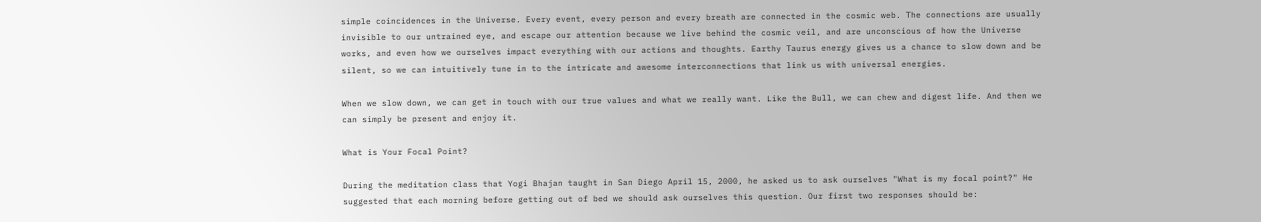simple coincidences in the Universe. Every event, every person and every breath are connected in the cosmic web. The connections are usually invisible to our untrained eye, and escape our attention because we live behind the cosmic veil, and are unconscious of how the Universe works, and even how we ourselves impact everything with our actions and thoughts. Earthy Taurus energy gives us a chance to slow down and be silent, so we can intuitively tune in to the intricate and awesome interconnections that link us with universal energies.

When we slow down, we can get in touch with our true values and what we really want. Like the Bull, we can chew and digest life. And then we can simply be present and enjoy it.

What is Your Focal Point?

During the meditation class that Yogi Bhajan taught in San Diego April 15, 2000, he asked us to ask ourselves "What is my focal point?" He suggested that each morning before getting out of bed we should ask ourselves this question. Our first two responses should be: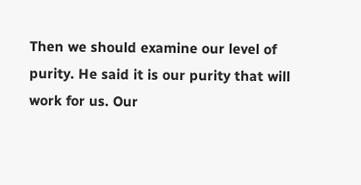Then we should examine our level of purity. He said it is our purity that will work for us. Our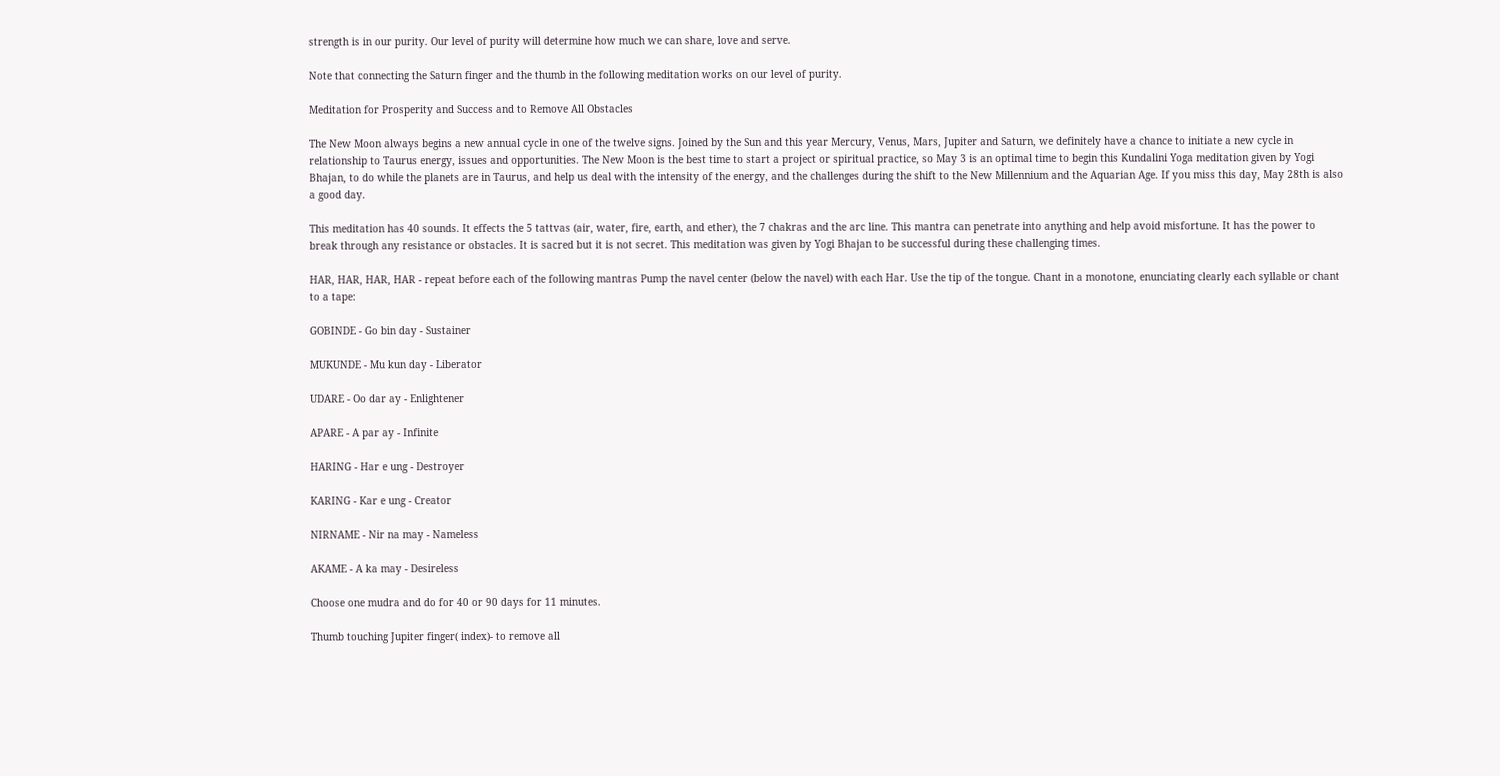strength is in our purity. Our level of purity will determine how much we can share, love and serve.

Note that connecting the Saturn finger and the thumb in the following meditation works on our level of purity.

Meditation for Prosperity and Success and to Remove All Obstacles

The New Moon always begins a new annual cycle in one of the twelve signs. Joined by the Sun and this year Mercury, Venus, Mars, Jupiter and Saturn, we definitely have a chance to initiate a new cycle in relationship to Taurus energy, issues and opportunities. The New Moon is the best time to start a project or spiritual practice, so May 3 is an optimal time to begin this Kundalini Yoga meditation given by Yogi Bhajan, to do while the planets are in Taurus, and help us deal with the intensity of the energy, and the challenges during the shift to the New Millennium and the Aquarian Age. If you miss this day, May 28th is also a good day.

This meditation has 40 sounds. It effects the 5 tattvas (air, water, fire, earth, and ether), the 7 chakras and the arc line. This mantra can penetrate into anything and help avoid misfortune. It has the power to break through any resistance or obstacles. It is sacred but it is not secret. This meditation was given by Yogi Bhajan to be successful during these challenging times.

HAR, HAR, HAR, HAR - repeat before each of the following mantras Pump the navel center (below the navel) with each Har. Use the tip of the tongue. Chant in a monotone, enunciating clearly each syllable or chant to a tape:

GOBINDE - Go bin day - Sustainer

MUKUNDE - Mu kun day - Liberator

UDARE - Oo dar ay - Enlightener

APARE - A par ay - Infinite

HARING - Har e ung - Destroyer

KARING - Kar e ung - Creator

NIRNAME - Nir na may - Nameless

AKAME - A ka may - Desireless

Choose one mudra and do for 40 or 90 days for 11 minutes.

Thumb touching Jupiter finger( index)- to remove all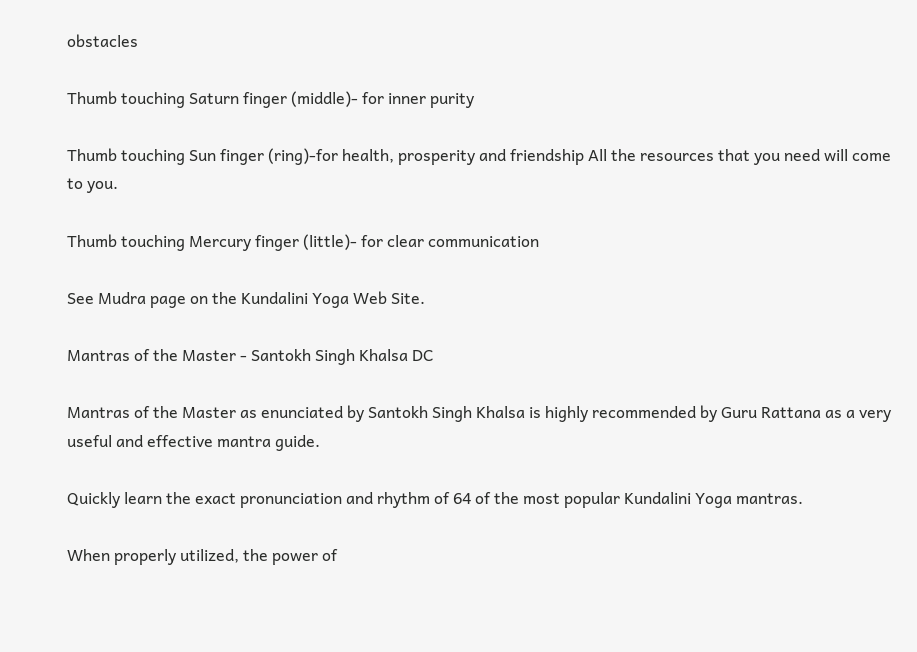obstacles

Thumb touching Saturn finger (middle)- for inner purity

Thumb touching Sun finger (ring)-for health, prosperity and friendship All the resources that you need will come to you.

Thumb touching Mercury finger (little)- for clear communication

See Mudra page on the Kundalini Yoga Web Site.

Mantras of the Master - Santokh Singh Khalsa DC

Mantras of the Master as enunciated by Santokh Singh Khalsa is highly recommended by Guru Rattana as a very useful and effective mantra guide.

Quickly learn the exact pronunciation and rhythm of 64 of the most popular Kundalini Yoga mantras.

When properly utilized, the power of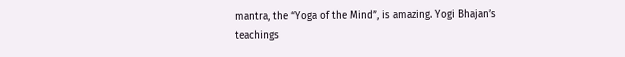mantra, the “Yoga of the Mind”, is amazing. Yogi Bhajan’s teachings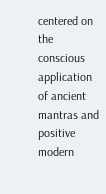centered on the conscious application of ancient mantras and positive modern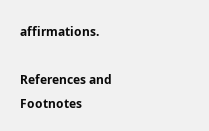affirmations.

References and Footnotes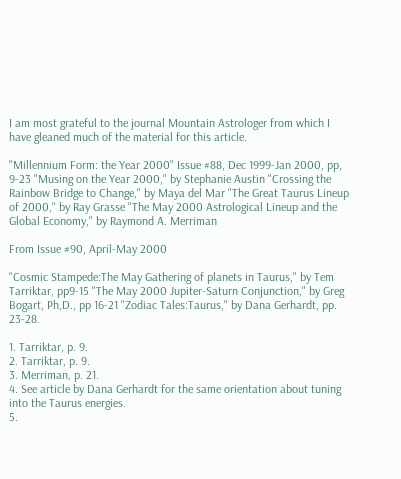I am most grateful to the journal Mountain Astrologer from which I have gleaned much of the material for this article.

"Millennium Form: the Year 2000" Issue #88, Dec 1999-Jan 2000, pp, 9-23 "Musing on the Year 2000," by Stephanie Austin "Crossing the Rainbow Bridge to Change," by Maya del Mar "The Great Taurus Lineup of 2000," by Ray Grasse "The May 2000 Astrological Lineup and the Global Economy," by Raymond A. Merriman

From Issue #90, April-May 2000

"Cosmic Stampede:The May Gathering of planets in Taurus," by Tem Tarriktar, pp9-15 "The May 2000 Jupiter-Saturn Conjunction," by Greg Bogart, Ph,D., pp 16-21 "Zodiac Tales:Taurus," by Dana Gerhardt, pp. 23-28.

1. Tarriktar, p. 9.
2. Tarriktar, p. 9.
3. Merriman, p. 21.
4. See article by Dana Gerhardt for the same orientation about tuning into the Taurus energies.
5.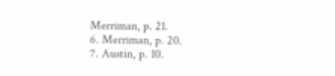Merriman, p. 21.
6. Merriman, p. 20.
7. Austin, p. 10.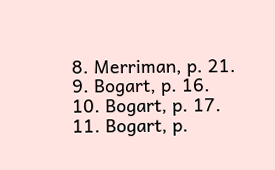8. Merriman, p. 21.
9. Bogart, p. 16.
10. Bogart, p. 17.
11. Bogart, p.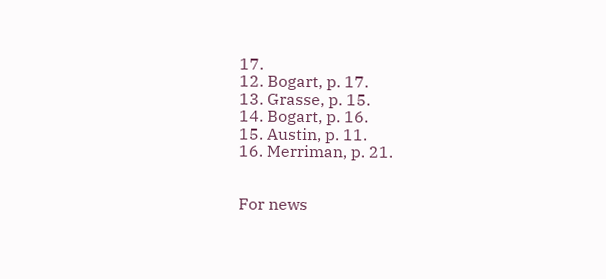17.
12. Bogart, p. 17.
13. Grasse, p. 15.
14. Bogart, p. 16.
15. Austin, p. 11.
16. Merriman, p. 21.


For news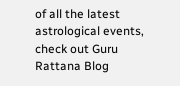of all the latest astrological events, check out Guru Rattana Blog